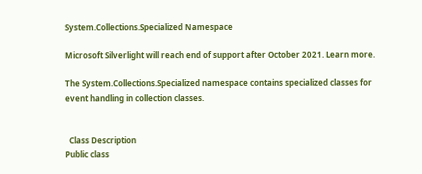System.Collections.Specialized Namespace

Microsoft Silverlight will reach end of support after October 2021. Learn more.

The System.Collections.Specialized namespace contains specialized classes for event handling in collection classes.


  Class Description
Public class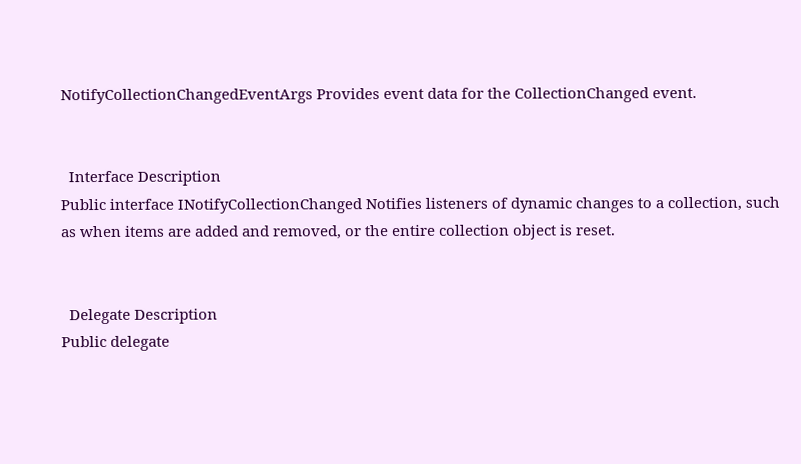NotifyCollectionChangedEventArgs Provides event data for the CollectionChanged event.


  Interface Description
Public interface INotifyCollectionChanged Notifies listeners of dynamic changes to a collection, such as when items are added and removed, or the entire collection object is reset.


  Delegate Description
Public delegate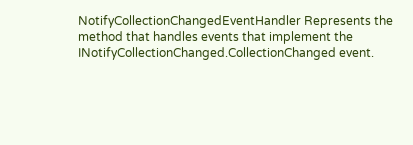NotifyCollectionChangedEventHandler Represents the method that handles events that implement the INotifyCollectionChanged.CollectionChanged event.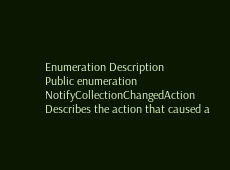Enumeration Description
Public enumeration NotifyCollectionChangedAction Describes the action that caused a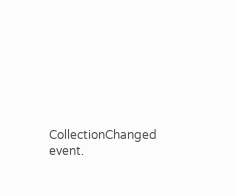CollectionChanged event.